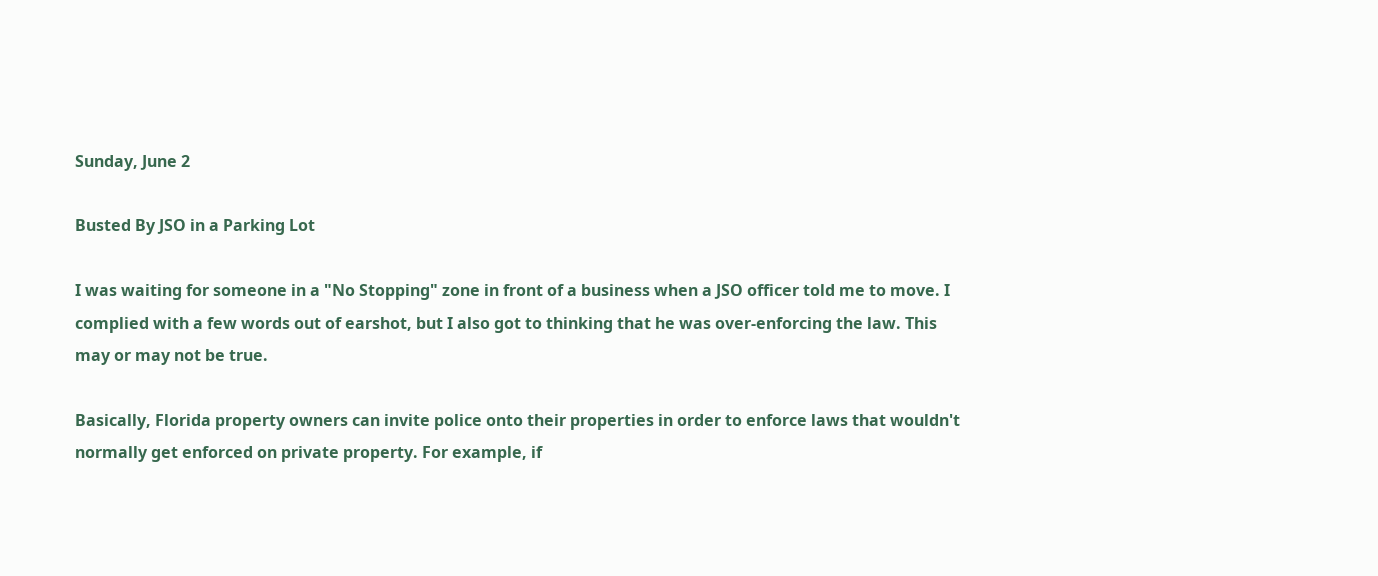Sunday, June 2

Busted By JSO in a Parking Lot

I was waiting for someone in a "No Stopping" zone in front of a business when a JSO officer told me to move. I complied with a few words out of earshot, but I also got to thinking that he was over-enforcing the law. This may or may not be true.

Basically, Florida property owners can invite police onto their properties in order to enforce laws that wouldn't normally get enforced on private property. For example, if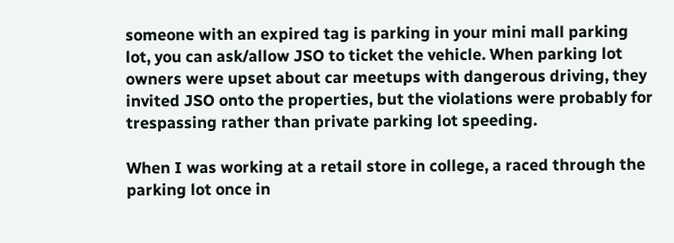someone with an expired tag is parking in your mini mall parking lot, you can ask/allow JSO to ticket the vehicle. When parking lot owners were upset about car meetups with dangerous driving, they invited JSO onto the properties, but the violations were probably for trespassing rather than private parking lot speeding.

When I was working at a retail store in college, a raced through the parking lot once in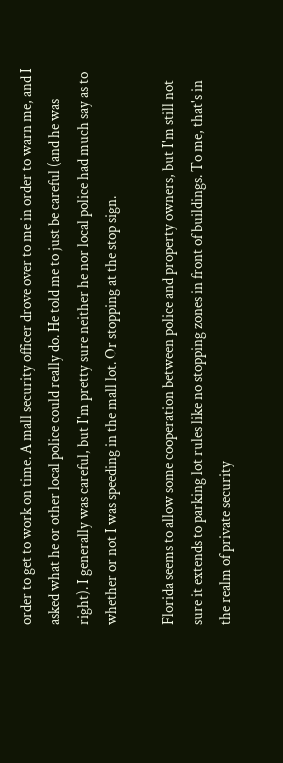order to get to work on time. A mall security officer drove over to me in order to warn me, and I asked what he or other local police could really do. He told me to just be careful (and he was right). I generally was careful, but I'm pretty sure neither he nor local police had much say as to whether or not I was speeding in the mall lot. Or stopping at the stop sign.

Florida seems to allow some cooperation between police and property owners, but I'm still not sure it extends to parking lot rules like no stopping zones in front of buildings. To me, that's in the realm of private security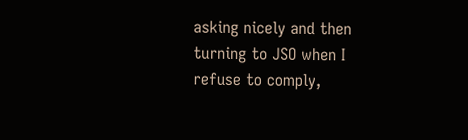asking nicely and then turning to JSO when I refuse to comply,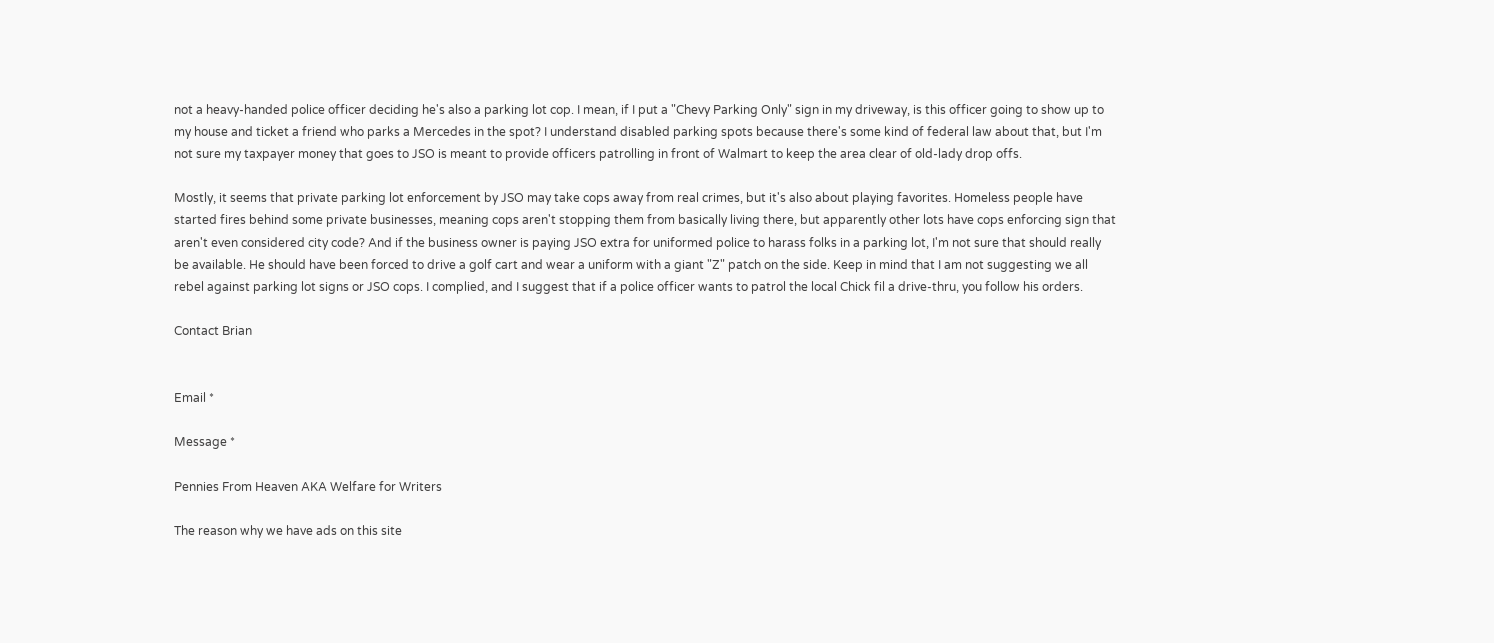not a heavy-handed police officer deciding he's also a parking lot cop. I mean, if I put a "Chevy Parking Only" sign in my driveway, is this officer going to show up to my house and ticket a friend who parks a Mercedes in the spot? I understand disabled parking spots because there's some kind of federal law about that, but I'm not sure my taxpayer money that goes to JSO is meant to provide officers patrolling in front of Walmart to keep the area clear of old-lady drop offs.

Mostly, it seems that private parking lot enforcement by JSO may take cops away from real crimes, but it's also about playing favorites. Homeless people have started fires behind some private businesses, meaning cops aren't stopping them from basically living there, but apparently other lots have cops enforcing sign that aren't even considered city code? And if the business owner is paying JSO extra for uniformed police to harass folks in a parking lot, I'm not sure that should really be available. He should have been forced to drive a golf cart and wear a uniform with a giant "Z" patch on the side. Keep in mind that I am not suggesting we all rebel against parking lot signs or JSO cops. I complied, and I suggest that if a police officer wants to patrol the local Chick fil a drive-thru, you follow his orders.

Contact Brian


Email *

Message *

Pennies From Heaven AKA Welfare for Writers

The reason why we have ads on this site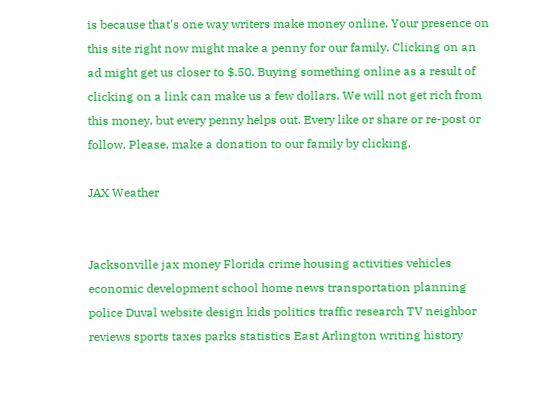is because that's one way writers make money online. Your presence on this site right now might make a penny for our family. Clicking on an ad might get us closer to $.50. Buying something online as a result of clicking on a link can make us a few dollars. We will not get rich from this money, but every penny helps out. Every like or share or re-post or follow. Please, make a donation to our family by clicking.

JAX Weather


Jacksonville jax money Florida crime housing activities vehicles economic development school home news transportation planning police Duval website design kids politics traffic research TV neighbor reviews sports taxes parks statistics East Arlington writing history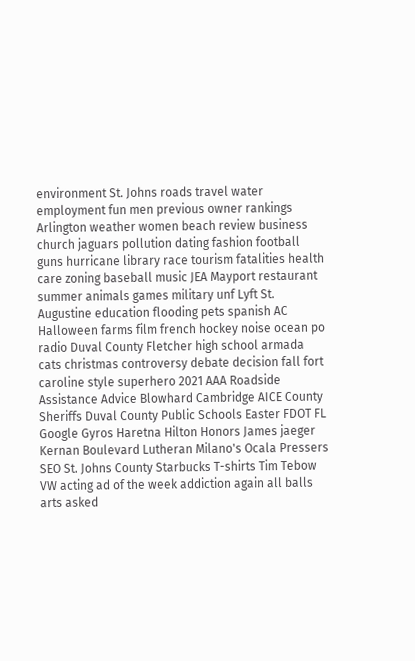environment St. Johns roads travel water employment fun men previous owner rankings Arlington weather women beach review business church jaguars pollution dating fashion football guns hurricane library race tourism fatalities health care zoning baseball music JEA Mayport restaurant summer animals games military unf Lyft St. Augustine education flooding pets spanish AC Halloween farms film french hockey noise ocean po radio Duval County Fletcher high school armada cats christmas controversy debate decision fall fort caroline style superhero 2021 AAA Roadside Assistance Advice Blowhard Cambridge AICE County Sheriffs Duval County Public Schools Easter FDOT FL Google Gyros Haretna Hilton Honors James jaeger Kernan Boulevard Lutheran Milano's Ocala Pressers SEO St. Johns County Starbucks T-shirts Tim Tebow VW acting ad of the week addiction again all balls arts asked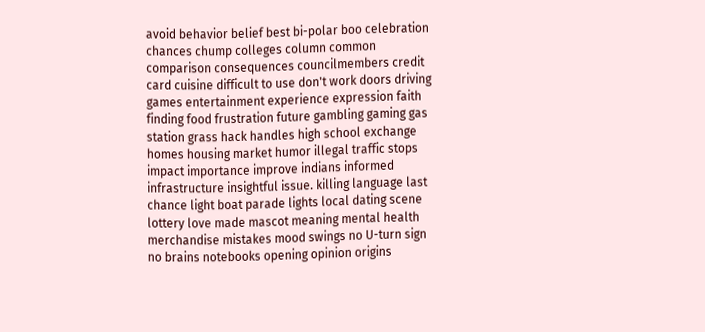avoid behavior belief best bi-polar boo celebration chances chump colleges column common comparison consequences councilmembers credit card cuisine difficult to use don't work doors driving games entertainment experience expression faith finding food frustration future gambling gaming gas station grass hack handles high school exchange homes housing market humor illegal traffic stops impact importance improve indians informed infrastructure insightful issue. killing language last chance light boat parade lights local dating scene lottery love made mascot meaning mental health merchandise mistakes mood swings no U-turn sign no brains notebooks opening opinion origins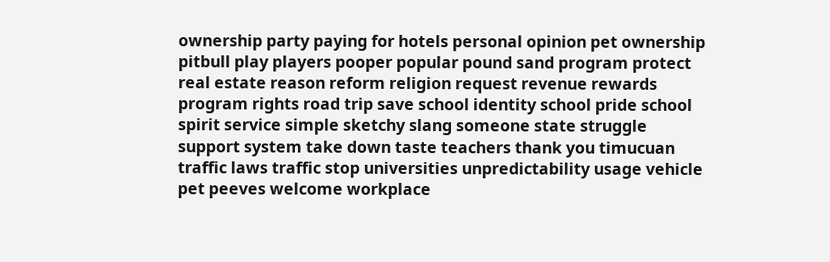ownership party paying for hotels personal opinion pet ownership pitbull play players pooper popular pound sand program protect real estate reason reform religion request revenue rewards program rights road trip save school identity school pride school spirit service simple sketchy slang someone state struggle support system take down taste teachers thank you timucuan traffic laws traffic stop universities unpredictability usage vehicle pet peeves welcome workplace